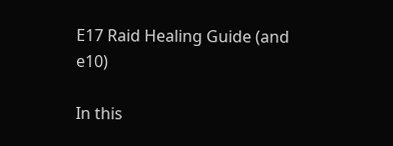E17 Raid Healing Guide (and e10)

In this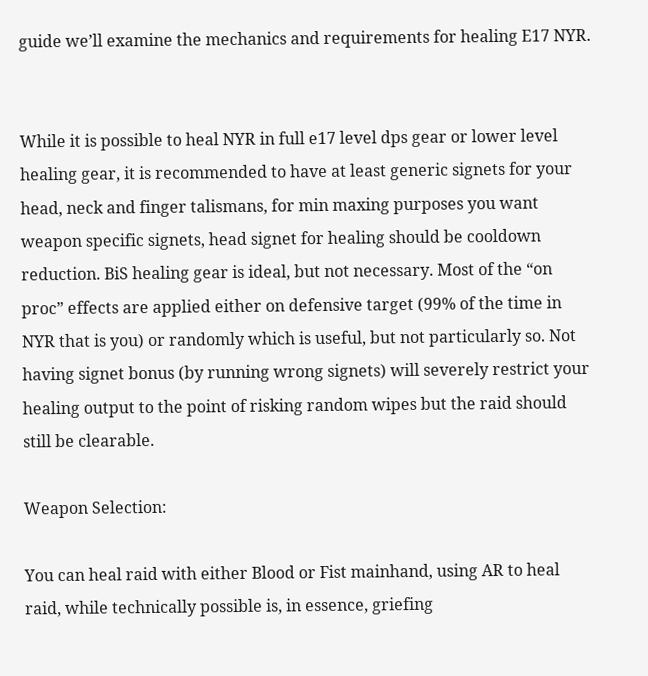guide we’ll examine the mechanics and requirements for healing E17 NYR.


While it is possible to heal NYR in full e17 level dps gear or lower level healing gear, it is recommended to have at least generic signets for your head, neck and finger talismans, for min maxing purposes you want weapon specific signets, head signet for healing should be cooldown reduction. BiS healing gear is ideal, but not necessary. Most of the “on proc” effects are applied either on defensive target (99% of the time in NYR that is you) or randomly which is useful, but not particularly so. Not having signet bonus (by running wrong signets) will severely restrict your healing output to the point of risking random wipes but the raid should still be clearable.

Weapon Selection:

You can heal raid with either Blood or Fist mainhand, using AR to heal raid, while technically possible is, in essence, griefing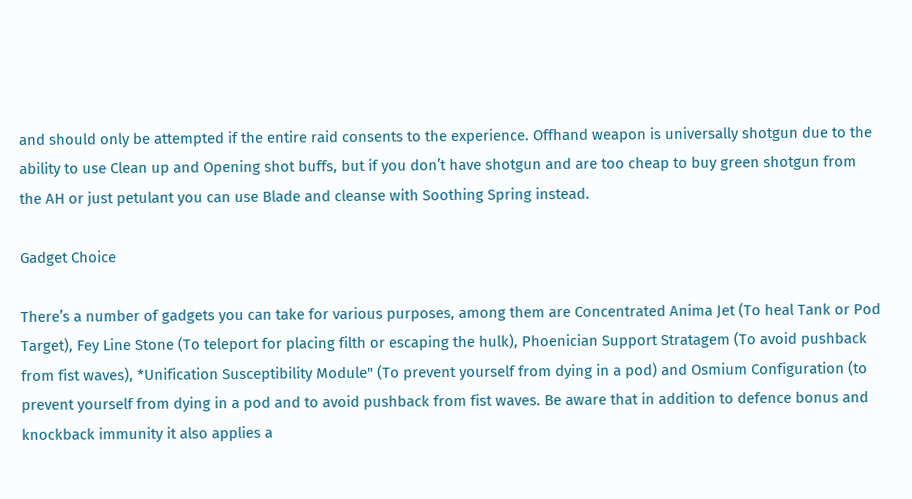and should only be attempted if the entire raid consents to the experience. Offhand weapon is universally shotgun due to the ability to use Clean up and Opening shot buffs, but if you don’t have shotgun and are too cheap to buy green shotgun from the AH or just petulant you can use Blade and cleanse with Soothing Spring instead.

Gadget Choice

There’s a number of gadgets you can take for various purposes, among them are Concentrated Anima Jet (To heal Tank or Pod Target), Fey Line Stone (To teleport for placing filth or escaping the hulk), Phoenician Support Stratagem (To avoid pushback from fist waves), *Unification Susceptibility Module" (To prevent yourself from dying in a pod) and Osmium Configuration (to prevent yourself from dying in a pod and to avoid pushback from fist waves. Be aware that in addition to defence bonus and knockback immunity it also applies a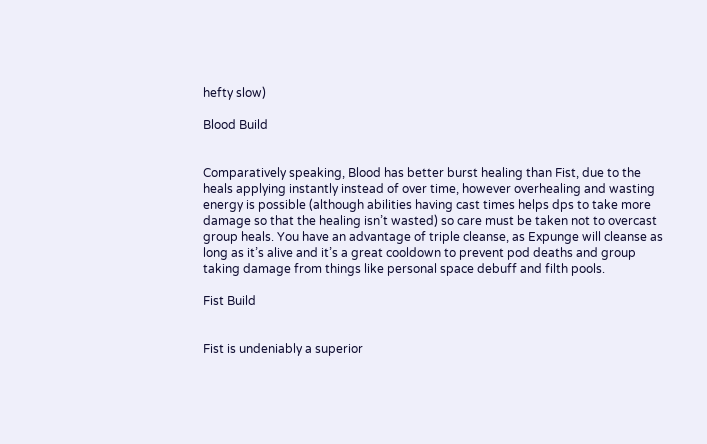hefty slow)

Blood Build


Comparatively speaking, Blood has better burst healing than Fist, due to the heals applying instantly instead of over time, however overhealing and wasting energy is possible (although abilities having cast times helps dps to take more damage so that the healing isn’t wasted) so care must be taken not to overcast group heals. You have an advantage of triple cleanse, as Expunge will cleanse as long as it’s alive and it’s a great cooldown to prevent pod deaths and group taking damage from things like personal space debuff and filth pools.

Fist Build


Fist is undeniably a superior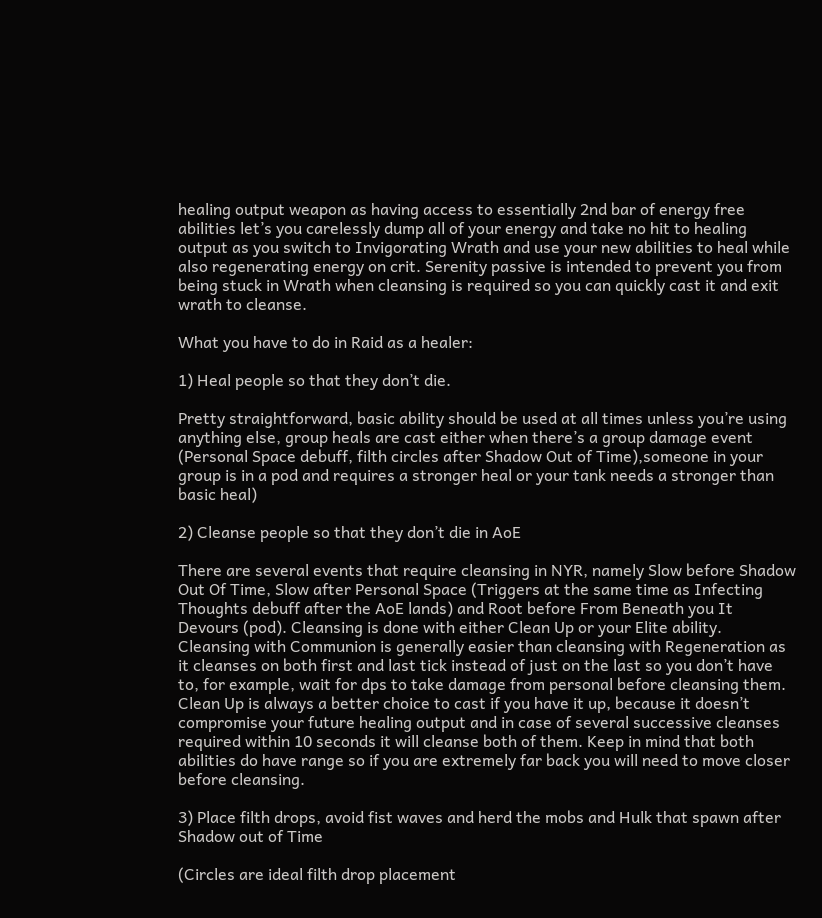healing output weapon as having access to essentially 2nd bar of energy free abilities let’s you carelessly dump all of your energy and take no hit to healing output as you switch to Invigorating Wrath and use your new abilities to heal while also regenerating energy on crit. Serenity passive is intended to prevent you from being stuck in Wrath when cleansing is required so you can quickly cast it and exit wrath to cleanse.

What you have to do in Raid as a healer:

1) Heal people so that they don’t die.

Pretty straightforward, basic ability should be used at all times unless you’re using anything else, group heals are cast either when there’s a group damage event (Personal Space debuff, filth circles after Shadow Out of Time),someone in your group is in a pod and requires a stronger heal or your tank needs a stronger than basic heal)

2) Cleanse people so that they don’t die in AoE

There are several events that require cleansing in NYR, namely Slow before Shadow Out Of Time, Slow after Personal Space (Triggers at the same time as Infecting Thoughts debuff after the AoE lands) and Root before From Beneath you It Devours (pod). Cleansing is done with either Clean Up or your Elite ability. Cleansing with Communion is generally easier than cleansing with Regeneration as it cleanses on both first and last tick instead of just on the last so you don’t have to, for example, wait for dps to take damage from personal before cleansing them. Clean Up is always a better choice to cast if you have it up, because it doesn’t compromise your future healing output and in case of several successive cleanses required within 10 seconds it will cleanse both of them. Keep in mind that both abilities do have range so if you are extremely far back you will need to move closer before cleansing.

3) Place filth drops, avoid fist waves and herd the mobs and Hulk that spawn after Shadow out of Time

(Circles are ideal filth drop placement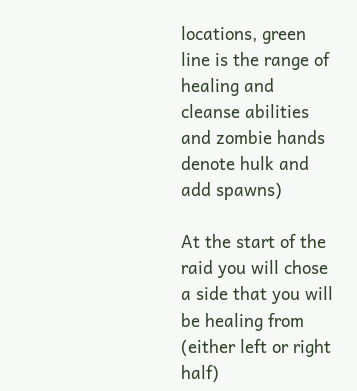locations, green line is the range of healing and cleanse abilities and zombie hands denote hulk and add spawns)

At the start of the raid you will chose a side that you will be healing from (either left or right half)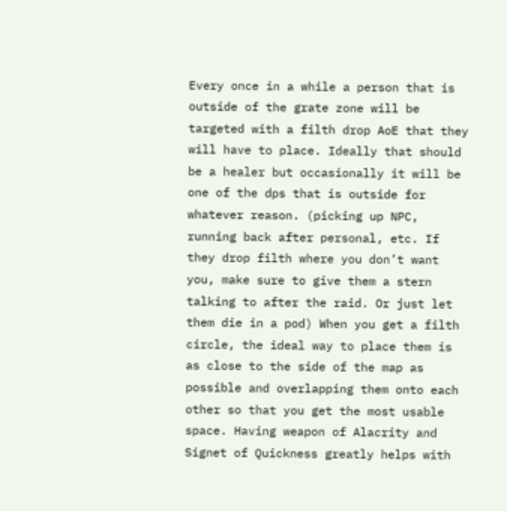Every once in a while a person that is outside of the grate zone will be targeted with a filth drop AoE that they will have to place. Ideally that should be a healer but occasionally it will be one of the dps that is outside for whatever reason. (picking up NPC, running back after personal, etc. If they drop filth where you don’t want you, make sure to give them a stern talking to after the raid. Or just let them die in a pod) When you get a filth circle, the ideal way to place them is as close to the side of the map as possible and overlapping them onto each other so that you get the most usable space. Having weapon of Alacrity and Signet of Quickness greatly helps with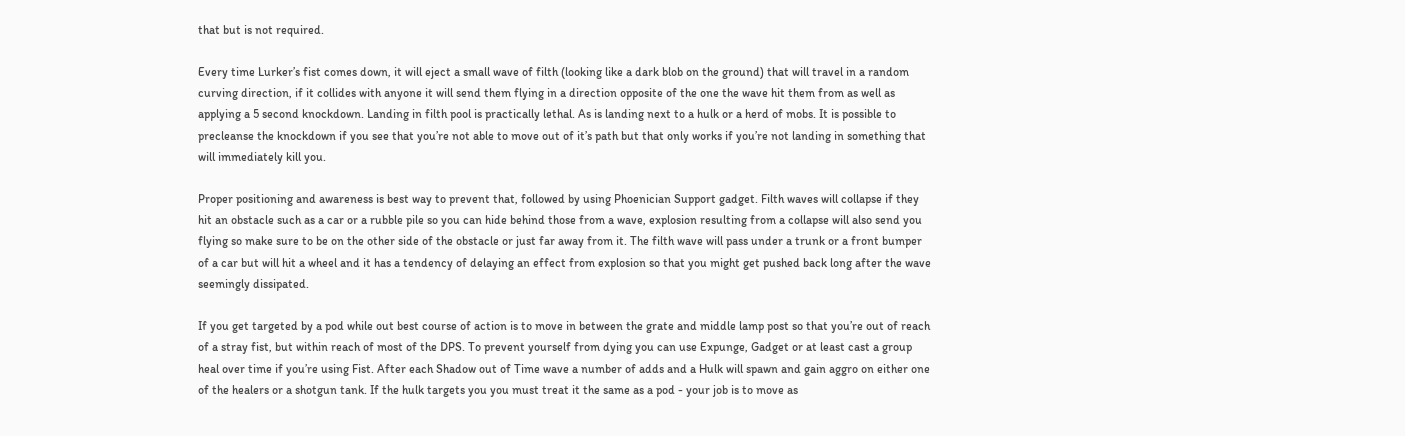that but is not required.

Every time Lurker’s fist comes down, it will eject a small wave of filth (looking like a dark blob on the ground) that will travel in a random curving direction, if it collides with anyone it will send them flying in a direction opposite of the one the wave hit them from as well as applying a 5 second knockdown. Landing in filth pool is practically lethal. As is landing next to a hulk or a herd of mobs. It is possible to precleanse the knockdown if you see that you’re not able to move out of it’s path but that only works if you’re not landing in something that will immediately kill you.

Proper positioning and awareness is best way to prevent that, followed by using Phoenician Support gadget. Filth waves will collapse if they hit an obstacle such as a car or a rubble pile so you can hide behind those from a wave, explosion resulting from a collapse will also send you flying so make sure to be on the other side of the obstacle or just far away from it. The filth wave will pass under a trunk or a front bumper of a car but will hit a wheel and it has a tendency of delaying an effect from explosion so that you might get pushed back long after the wave seemingly dissipated.

If you get targeted by a pod while out best course of action is to move in between the grate and middle lamp post so that you’re out of reach of a stray fist, but within reach of most of the DPS. To prevent yourself from dying you can use Expunge, Gadget or at least cast a group heal over time if you’re using Fist. After each Shadow out of Time wave a number of adds and a Hulk will spawn and gain aggro on either one of the healers or a shotgun tank. If the hulk targets you you must treat it the same as a pod - your job is to move as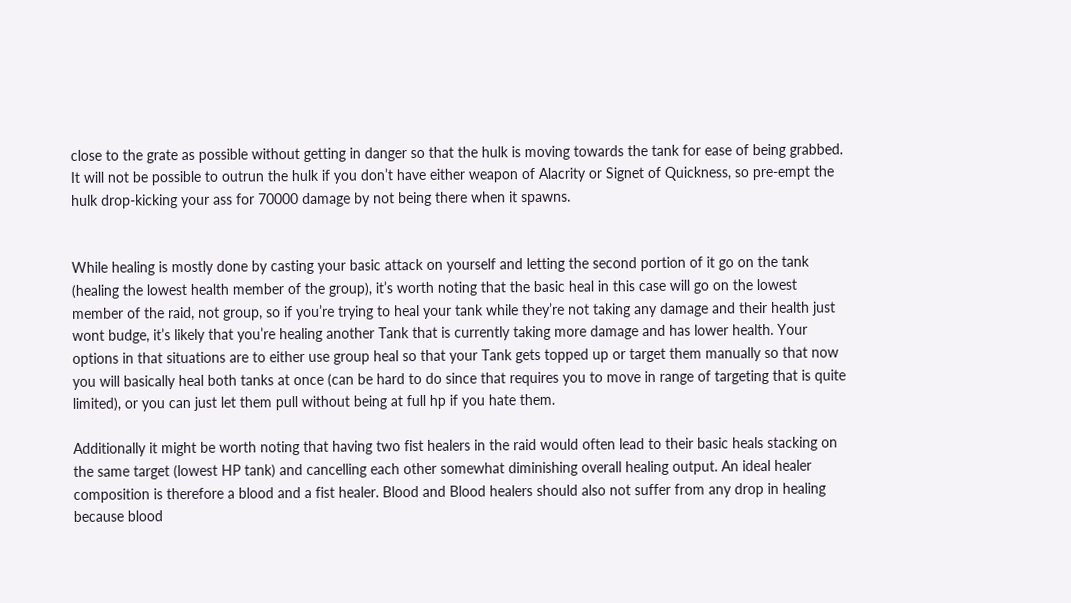close to the grate as possible without getting in danger so that the hulk is moving towards the tank for ease of being grabbed. It will not be possible to outrun the hulk if you don’t have either weapon of Alacrity or Signet of Quickness, so pre-empt the hulk drop-kicking your ass for 70000 damage by not being there when it spawns.


While healing is mostly done by casting your basic attack on yourself and letting the second portion of it go on the tank (healing the lowest health member of the group), it’s worth noting that the basic heal in this case will go on the lowest member of the raid, not group, so if you’re trying to heal your tank while they’re not taking any damage and their health just wont budge, it’s likely that you’re healing another Tank that is currently taking more damage and has lower health. Your options in that situations are to either use group heal so that your Tank gets topped up or target them manually so that now you will basically heal both tanks at once (can be hard to do since that requires you to move in range of targeting that is quite limited), or you can just let them pull without being at full hp if you hate them.

Additionally it might be worth noting that having two fist healers in the raid would often lead to their basic heals stacking on the same target (lowest HP tank) and cancelling each other somewhat diminishing overall healing output. An ideal healer composition is therefore a blood and a fist healer. Blood and Blood healers should also not suffer from any drop in healing because blood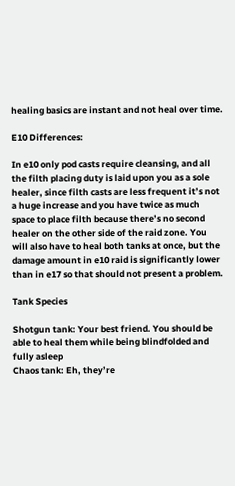healing basics are instant and not heal over time.

E10 Differences:

In e10 only pod casts require cleansing, and all the filth placing duty is laid upon you as a sole healer, since filth casts are less frequent it’s not a huge increase and you have twice as much space to place filth because there’s no second healer on the other side of the raid zone. You will also have to heal both tanks at once, but the damage amount in e10 raid is significantly lower than in e17 so that should not present a problem.

Tank Species

Shotgun tank: Your best friend. You should be able to heal them while being blindfolded and fully asleep
Chaos tank: Eh, they’re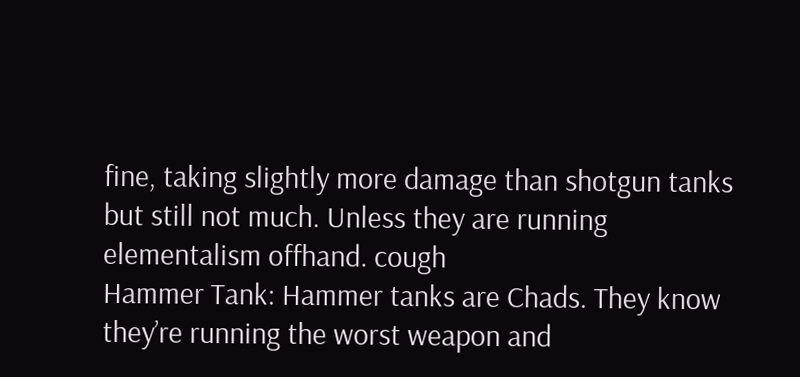fine, taking slightly more damage than shotgun tanks but still not much. Unless they are running elementalism offhand. cough
Hammer Tank: Hammer tanks are Chads. They know they’re running the worst weapon and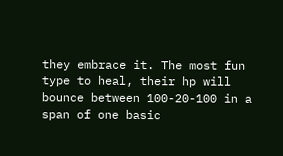they embrace it. The most fun type to heal, their hp will bounce between 100-20-100 in a span of one basic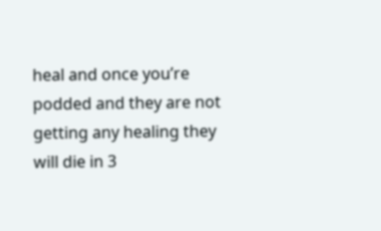heal and once you’re podded and they are not getting any healing they will die in 3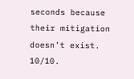seconds because their mitigation doesn’t exist. 10/10.